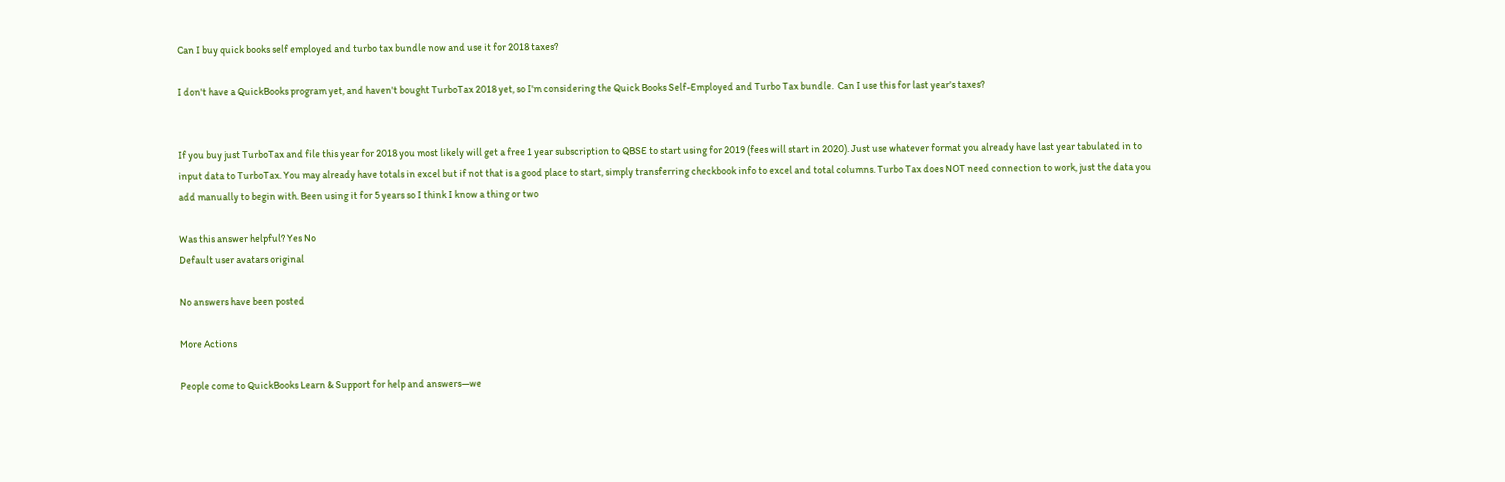Can I buy quick books self employed and turbo tax bundle now and use it for 2018 taxes?

I don't have a QuickBooks program yet, and haven't bought TurboTax 2018 yet, so I'm considering the Quick Books Self-Employed and Turbo Tax bundle.  Can I use this for last year's taxes?


If you buy just TurboTax and file this year for 2018 you most likely will get a free 1 year subscription to QBSE to start using for 2019 (fees will start in 2020). Just use whatever format you already have last year tabulated in to input data to TurboTax. You may already have totals in excel but if not that is a good place to start, simply transferring checkbook info to excel and total columns. Turbo Tax does NOT need connection to work, just the data you add manually to begin with. Been using it for 5 years so I think I know a thing or two

Was this answer helpful? Yes No
Default user avatars original

No answers have been posted

More Actions

People come to QuickBooks Learn & Support for help and answers—we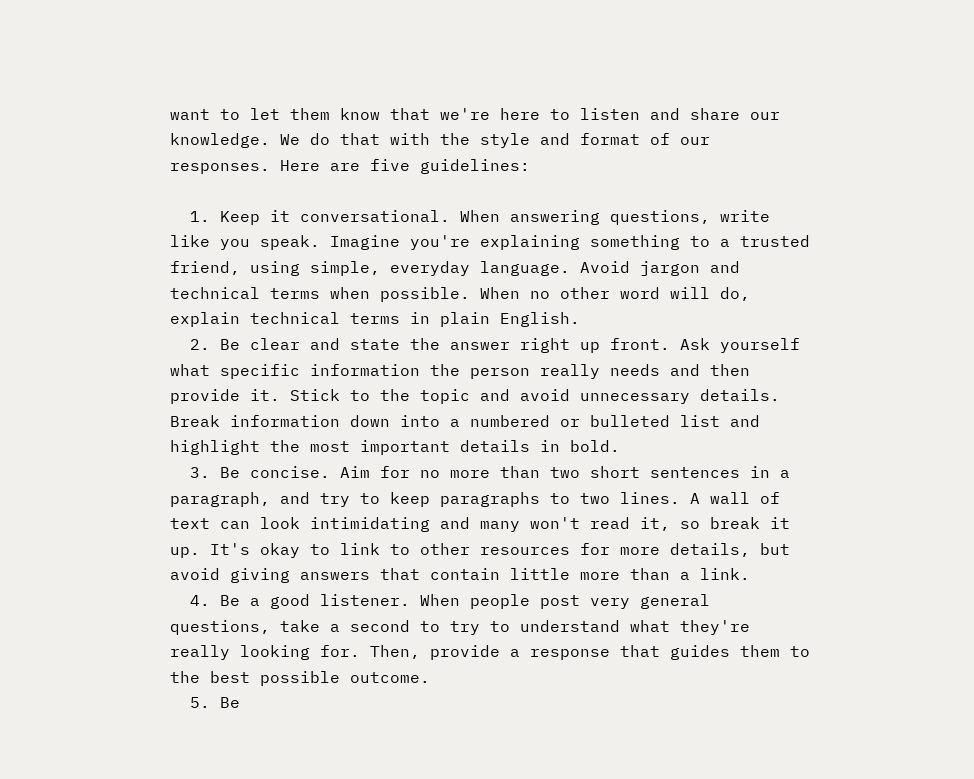want to let them know that we're here to listen and share our knowledge. We do that with the style and format of our responses. Here are five guidelines:

  1. Keep it conversational. When answering questions, write like you speak. Imagine you're explaining something to a trusted friend, using simple, everyday language. Avoid jargon and technical terms when possible. When no other word will do, explain technical terms in plain English.
  2. Be clear and state the answer right up front. Ask yourself what specific information the person really needs and then provide it. Stick to the topic and avoid unnecessary details. Break information down into a numbered or bulleted list and highlight the most important details in bold.
  3. Be concise. Aim for no more than two short sentences in a paragraph, and try to keep paragraphs to two lines. A wall of text can look intimidating and many won't read it, so break it up. It's okay to link to other resources for more details, but avoid giving answers that contain little more than a link.
  4. Be a good listener. When people post very general questions, take a second to try to understand what they're really looking for. Then, provide a response that guides them to the best possible outcome.
  5. Be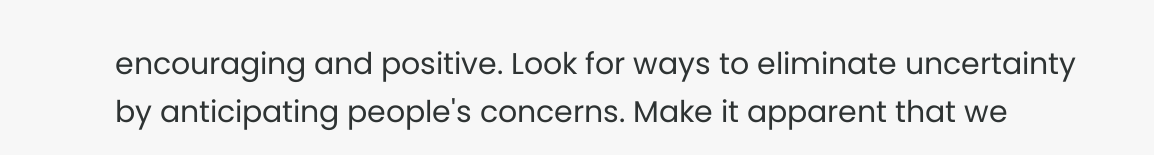encouraging and positive. Look for ways to eliminate uncertainty by anticipating people's concerns. Make it apparent that we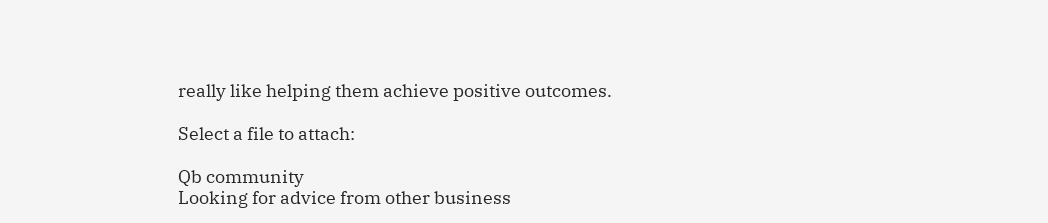really like helping them achieve positive outcomes.

Select a file to attach:

Qb community
Looking for advice from other business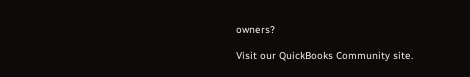owners?

Visit our QuickBooks Community site.